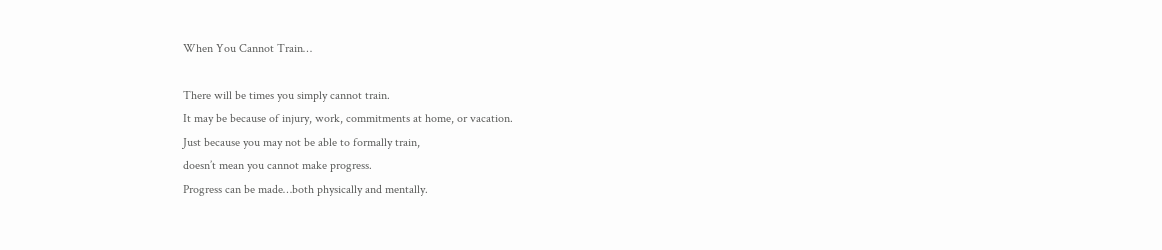When You Cannot Train…

There will be times you simply cannot train.
It may be because of injury, work, commitments at home, or vacation.
Just because you may not be able to formally train,
doesn’t mean you cannot make progress.
Progress can be made…both physically and mentally.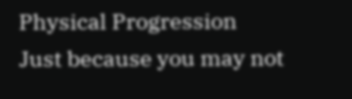Physical Progression
Just because you may not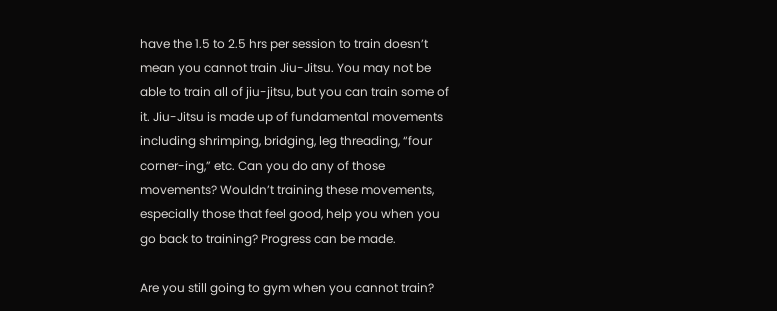have the 1.5 to 2.5 hrs per session to train doesn’t mean you cannot train Jiu-Jitsu. You may not be able to train all of jiu-jitsu, but you can train some of it. Jiu-Jitsu is made up of fundamental movements including shrimping, bridging, leg threading, “four corner-ing,” etc. Can you do any of those movements? Wouldn’t training these movements, especially those that feel good, help you when you go back to training? Progress can be made.

Are you still going to gym when you cannot train?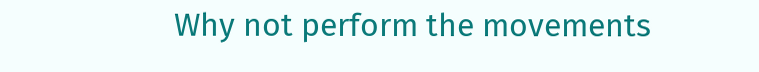Why not perform the movements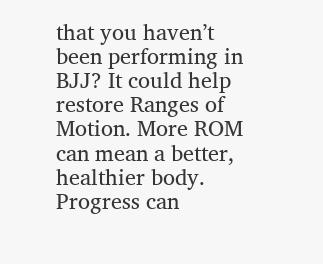that you haven’t been performing in BJJ? It could help restore Ranges of Motion. More ROM can mean a better, healthier body. Progress can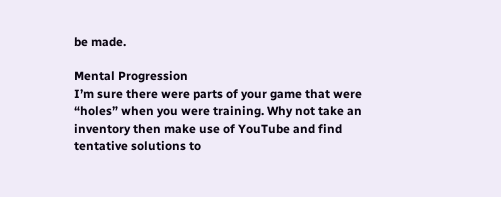be made.

Mental Progression
I’m sure there were parts of your game that were “holes” when you were training. Why not take an inventory then make use of YouTube and find tentative solutions to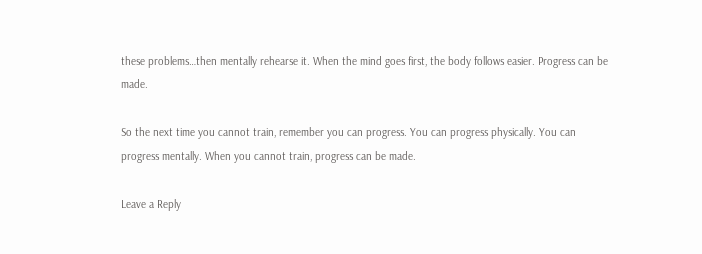these problems…then mentally rehearse it. When the mind goes first, the body follows easier. Progress can be made.

So the next time you cannot train, remember you can progress. You can progress physically. You can progress mentally. When you cannot train, progress can be made.

Leave a Reply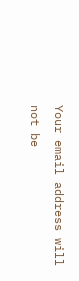Your email address will not be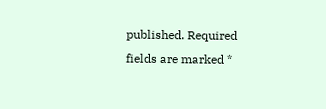published. Required fields are marked *